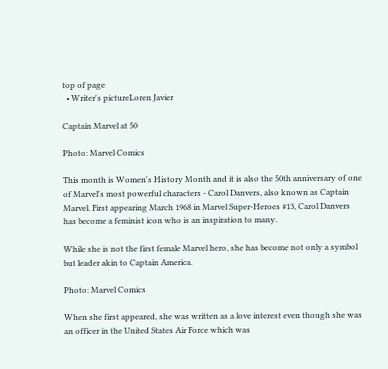top of page
  • Writer's pictureLoren Javier

Captain Marvel at 50

Photo: Marvel Comics

This month is Women's History Month and it is also the 50th anniversary of one of Marvel's most powerful characters - Carol Danvers, also known as Captain Marvel. First appearing March 1968 in Marvel Super-Heroes #13, Carol Danvers has become a feminist icon who is an inspiration to many.

While she is not the first female Marvel hero, she has become not only a symbol but leader akin to Captain America.

Photo: Marvel Comics

When she first appeared, she was written as a love interest even though she was an officer in the United States Air Force which was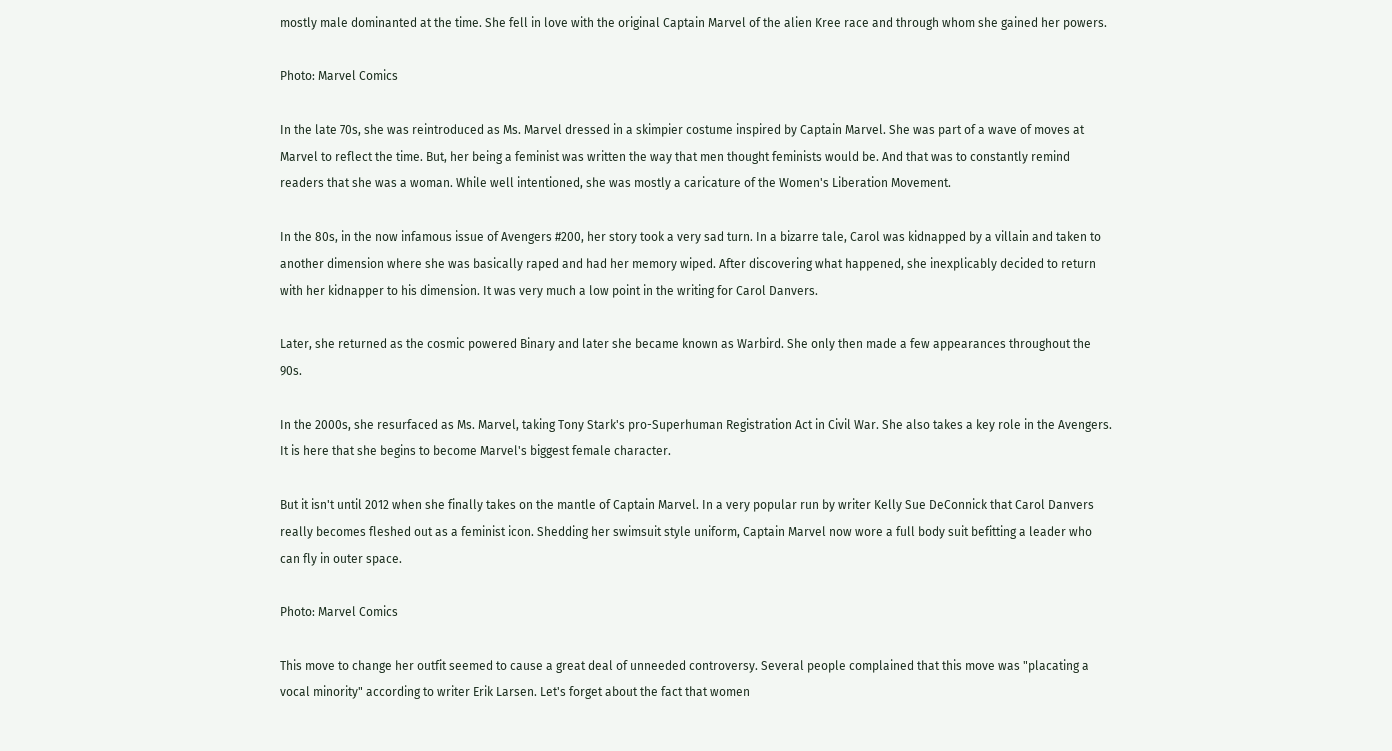mostly male dominanted at the time. She fell in love with the original Captain Marvel of the alien Kree race and through whom she gained her powers.

Photo: Marvel Comics

In the late 70s, she was reintroduced as Ms. Marvel dressed in a skimpier costume inspired by Captain Marvel. She was part of a wave of moves at Marvel to reflect the time. But, her being a feminist was written the way that men thought feminists would be. And that was to constantly remind readers that she was a woman. While well intentioned, she was mostly a caricature of the Women's Liberation Movement.

In the 80s, in the now infamous issue of Avengers #200, her story took a very sad turn. In a bizarre tale, Carol was kidnapped by a villain and taken to another dimension where she was basically raped and had her memory wiped. After discovering what happened, she inexplicably decided to return with her kidnapper to his dimension. It was very much a low point in the writing for Carol Danvers.

Later, she returned as the cosmic powered Binary and later she became known as Warbird. She only then made a few appearances throughout the 90s.

In the 2000s, she resurfaced as Ms. Marvel, taking Tony Stark's pro-Superhuman Registration Act in Civil War. She also takes a key role in the Avengers. It is here that she begins to become Marvel's biggest female character.

But it isn't until 2012 when she finally takes on the mantle of Captain Marvel. In a very popular run by writer Kelly Sue DeConnick that Carol Danvers really becomes fleshed out as a feminist icon. Shedding her swimsuit style uniform, Captain Marvel now wore a full body suit befitting a leader who can fly in outer space.

Photo: Marvel Comics

This move to change her outfit seemed to cause a great deal of unneeded controversy. Several people complained that this move was "placating a vocal minority" according to writer Erik Larsen. Let's forget about the fact that women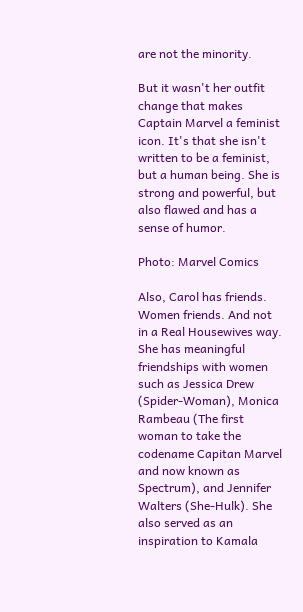are not the minority.

But it wasn't her outfit change that makes Captain Marvel a feminist icon. It's that she isn't written to be a feminist, but a human being. She is strong and powerful, but also flawed and has a sense of humor.

Photo: Marvel Comics

Also, Carol has friends. Women friends. And not in a Real Housewives way. She has meaningful friendships with women such as Jessica Drew (Spider-Woman), Monica Rambeau (The first woman to take the codename Capitan Marvel and now known as Spectrum), and Jennifer Walters (She-Hulk). She also served as an inspiration to Kamala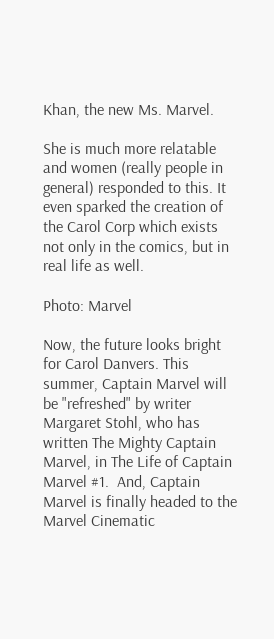Khan, the new Ms. Marvel.

She is much more relatable and women (really people in general) responded to this. It even sparked the creation of the Carol Corp which exists not only in the comics, but in real life as well.

Photo: Marvel

Now, the future looks bright for Carol Danvers. This summer, Captain Marvel will be "refreshed" by writer Margaret Stohl, who has written The Mighty Captain Marvel, in The Life of Captain Marvel #1.  And, Captain Marvel is finally headed to the Marvel Cinematic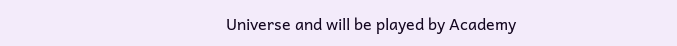Universe and will be played by Academy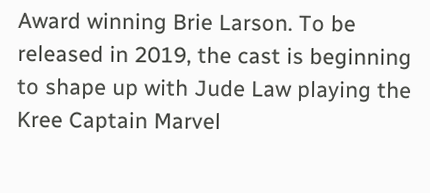Award winning Brie Larson. To be released in 2019, the cast is beginning to shape up with Jude Law playing the Kree Captain Marvel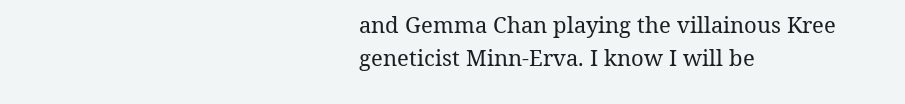and Gemma Chan playing the villainous Kree geneticist Minn-Erva. I know I will be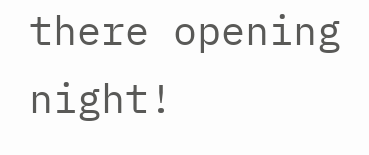there opening night!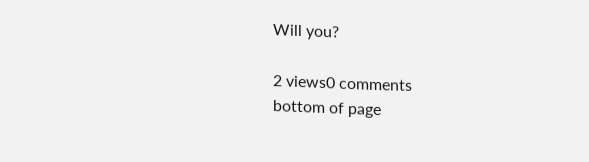Will you?

2 views0 comments
bottom of page